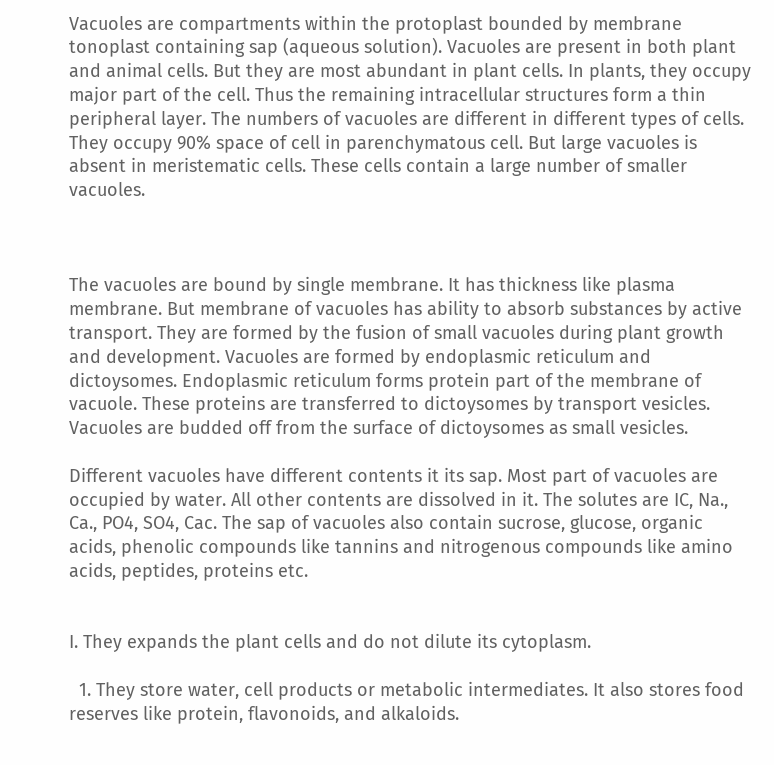Vacuoles are compartments within the protoplast bounded by membrane tonoplast containing sap (aqueous solution). Vacuoles are present in both plant and animal cells. But they are most abundant in plant cells. In plants, they occupy major part of the cell. Thus the remaining intracellular structures form a thin peripheral layer. The numbers of vacuoles are different in different types of cells. They occupy 90% space of cell in parenchymatous cell. But large vacuoles is absent in meristematic cells. These cells contain a large number of smaller vacuoles.



The vacuoles are bound by single membrane. It has thickness like plasma membrane. But membrane of vacuoles has ability to absorb substances by active transport. They are formed by the fusion of small vacuoles during plant growth and development. Vacuoles are formed by endoplasmic reticulum and dictoysomes. Endoplasmic reticulum forms protein part of the membrane of vacuole. These proteins are transferred to dictoysomes by transport vesicles. Vacuoles are budded off from the surface of dictoysomes as small vesicles.

Different vacuoles have different contents it its sap. Most part of vacuoles are occupied by water. All other contents are dissolved in it. The solutes are IC, Na., Ca., PO4, SO4, Cac. The sap of vacuoles also contain sucrose, glucose, organic acids, phenolic compounds like tannins and nitrogenous compounds like amino acids, peptides, proteins etc.


I. They expands the plant cells and do not dilute its cytoplasm.

  1. They store water, cell products or metabolic intermediates. It also stores food reserves like protein, flavonoids, and alkaloids.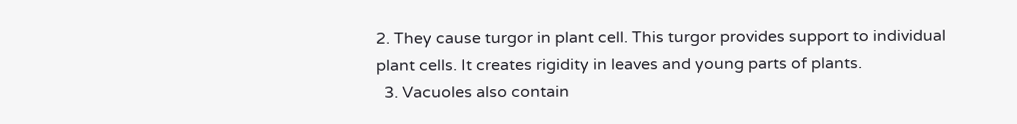2. They cause turgor in plant cell. This turgor provides support to individual plant cells. It creates rigidity in leaves and young parts of plants.
  3. Vacuoles also contain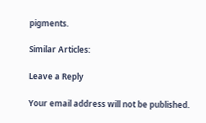pigments.

Similar Articles:

Leave a Reply

Your email address will not be published.